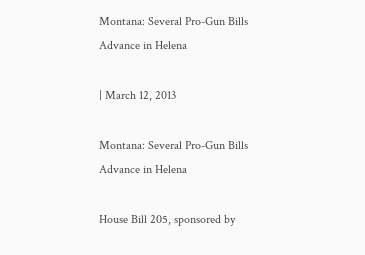Montana: Several Pro-Gun Bills Advance in Helena

| March 12, 2013

Montana: Several Pro-Gun Bills Advance in Helena

House Bill 205, sponsored by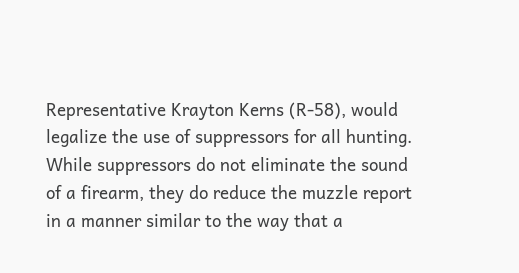Representative Krayton Kerns (R-58), would legalize the use of suppressors for all hunting.  While suppressors do not eliminate the sound of a firearm, they do reduce the muzzle report in a manner similar to the way that a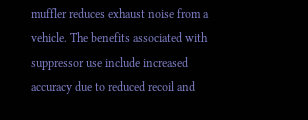muffler reduces exhaust noise from a vehicle. The benefits associated with suppressor use include increased accuracy due to reduced recoil and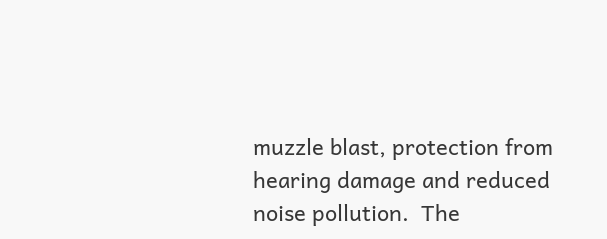muzzle blast, protection from hearing damage and reduced noise pollution.  The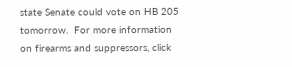state Senate could vote on HB 205 tomorrow.  For more information on firearms and suppressors, click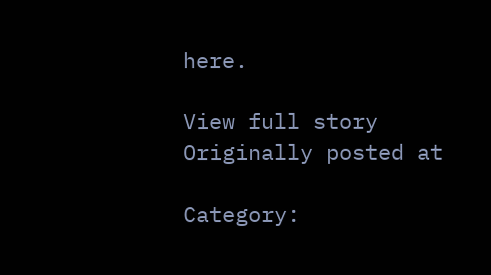here.

View full story
Originally posted at

Category: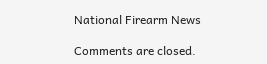National Firearm News

Comments are closed.